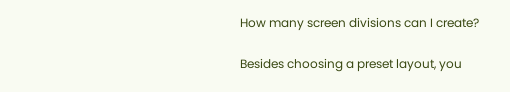How many screen divisions can I create?

Besides choosing a preset layout, you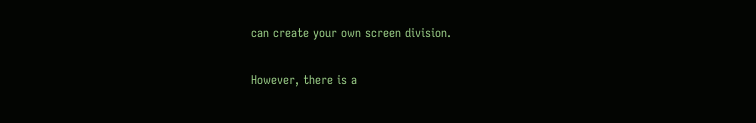can create your own screen division.

However, there is a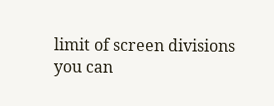limit of screen divisions you can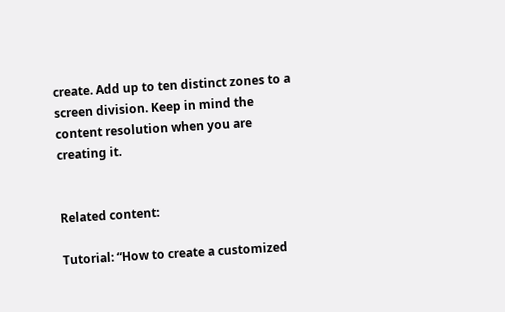create. Add up to ten distinct zones to a screen division. Keep in mind the content resolution when you are creating it.


Related content:

Tutorial: “How to create a customized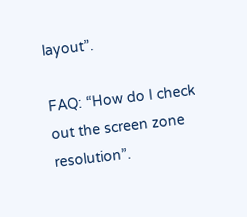layout”.

FAQ: “How do I check out the screen zone resolution”.